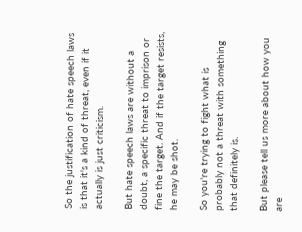So the justification of hate speech laws is that it's a kind of threat, even if it actually is just criticism.

But hate speech laws are without a doubt, a specific threat to imprison or fine the target. And if the target resists, he may be shot.

So you're trying to fight what is probably not a threat with something that definitely is.

But please tell us more about how you are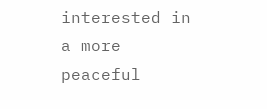interested in a more peaceful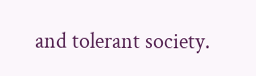and tolerant society.